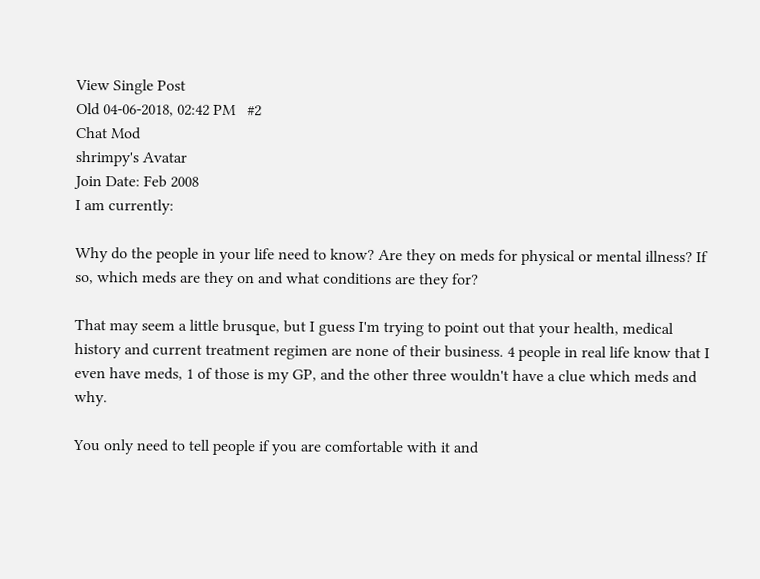View Single Post
Old 04-06-2018, 02:42 PM   #2
Chat Mod
shrimpy's Avatar
Join Date: Feb 2008
I am currently:

Why do the people in your life need to know? Are they on meds for physical or mental illness? If so, which meds are they on and what conditions are they for?

That may seem a little brusque, but I guess I'm trying to point out that your health, medical history and current treatment regimen are none of their business. 4 people in real life know that I even have meds, 1 of those is my GP, and the other three wouldn't have a clue which meds and why.

You only need to tell people if you are comfortable with it and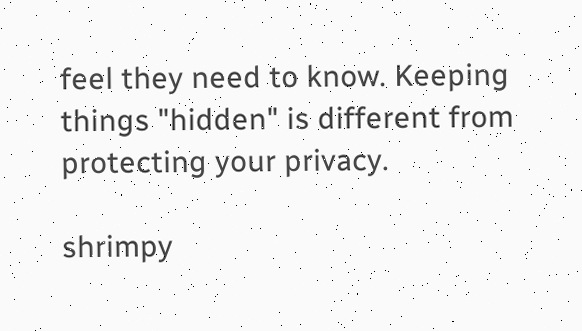feel they need to know. Keeping things "hidden" is different from protecting your privacy.

shrimpy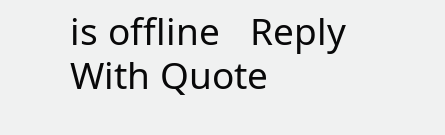is offline   Reply With Quote